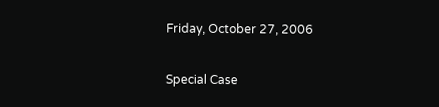Friday, October 27, 2006

Special Case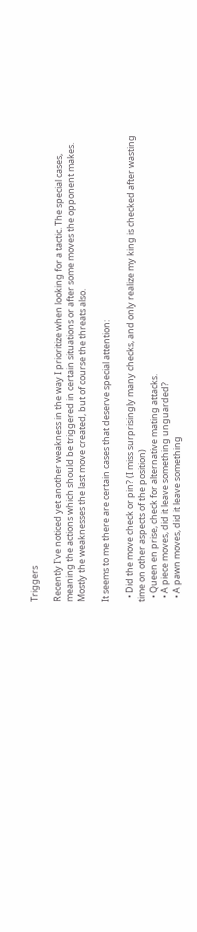Triggers

Recently I've noticed yet another weakness in the way I prioritize when looking for a tactic. The special cases, meaning the actions which should be triggered in certain situations or after some moves the opponent makes. Mostly the weaknesses the last move created, but of course the threats also.

It seems to me there are certain cases that deserve special attention:

  • Did the move check or pin? (I miss surprisingly many checks, and only realize my king is checked after wasting time on other aspects of the position)
  • Queen en prise, check for alternative mating attacks.
  • A piece moves, did it leave something unguarded?
  • A pawn moves, did it leave something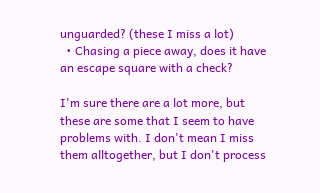unguarded? (these I miss a lot)
  • Chasing a piece away, does it have an escape square with a check?

I'm sure there are a lot more, but these are some that I seem to have problems with. I don't mean I miss them alltogether, but I don't process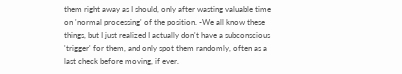them right away as I should, only after wasting valuable time on 'normal processing' of the position. -We all know these things, but I just realized I actually don't have a subconscious 'trigger' for them, and only spot them randomly, often as a last check before moving, if ever.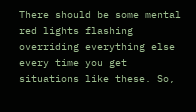There should be some mental red lights flashing overriding everything else every time you get situations like these. So,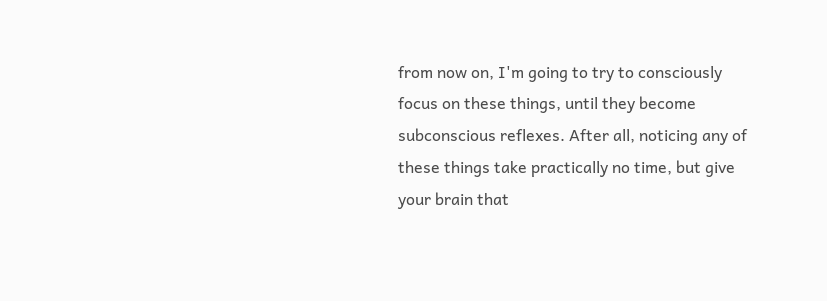from now on, I'm going to try to consciously focus on these things, until they become subconscious reflexes. After all, noticing any of these things take practically no time, but give your brain that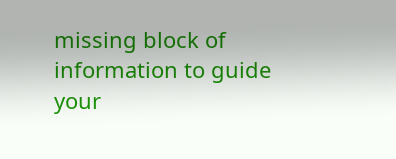missing block of information to guide your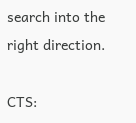search into the right direction.

CTS: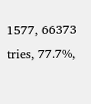1577, 66373 tries, 77.7%,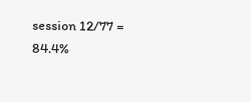session 12/77 = 84.4%